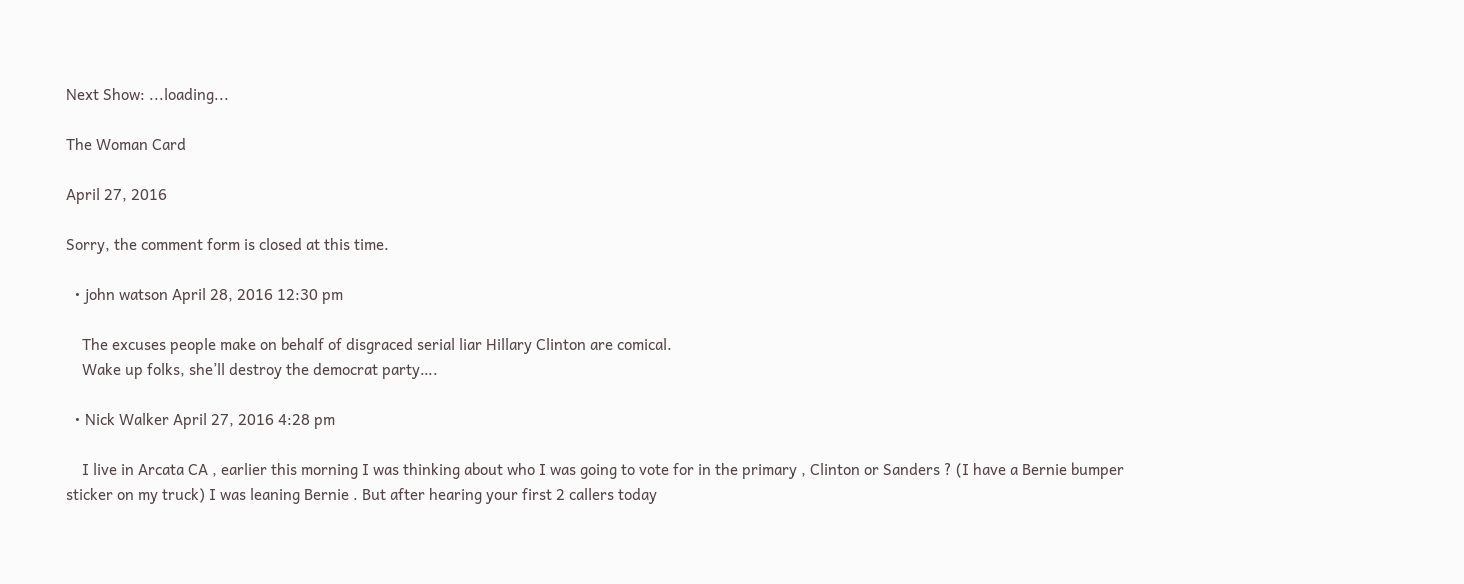Next Show: ...loading...

The Woman Card

April 27, 2016

Sorry, the comment form is closed at this time.

  • john watson April 28, 2016 12:30 pm

    The excuses people make on behalf of disgraced serial liar Hillary Clinton are comical.
    Wake up folks, she’ll destroy the democrat party….

  • Nick Walker April 27, 2016 4:28 pm

    I live in Arcata CA , earlier this morning I was thinking about who I was going to vote for in the primary , Clinton or Sanders ? (I have a Bernie bumper sticker on my truck) I was leaning Bernie . But after hearing your first 2 callers today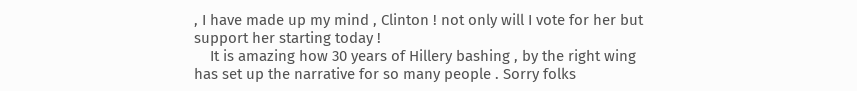, I have made up my mind , Clinton ! not only will I vote for her but support her starting today !
    It is amazing how 30 years of Hillery bashing , by the right wing has set up the narrative for so many people . Sorry folks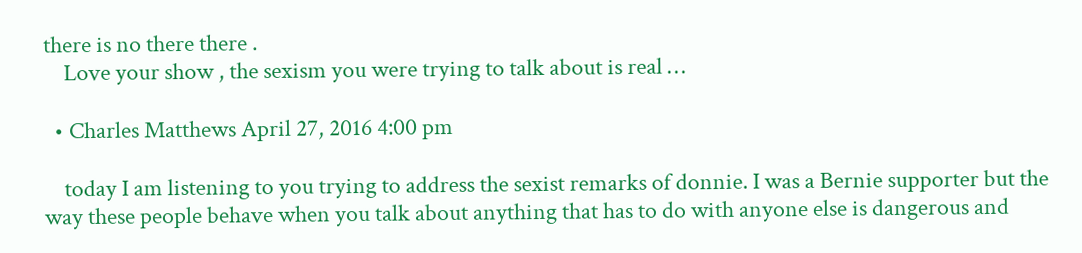there is no there there .
    Love your show , the sexism you were trying to talk about is real …

  • Charles Matthews April 27, 2016 4:00 pm

    today I am listening to you trying to address the sexist remarks of donnie. I was a Bernie supporter but the way these people behave when you talk about anything that has to do with anyone else is dangerous and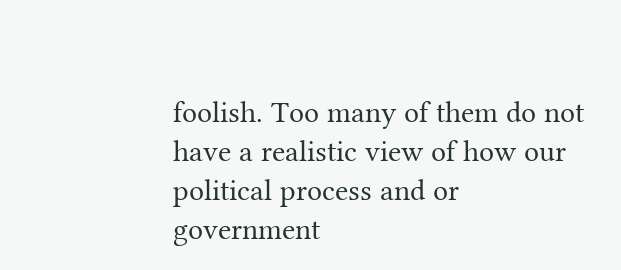foolish. Too many of them do not have a realistic view of how our political process and or government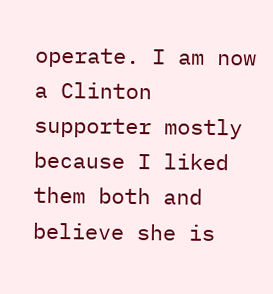operate. I am now a Clinton supporter mostly because I liked them both and believe she is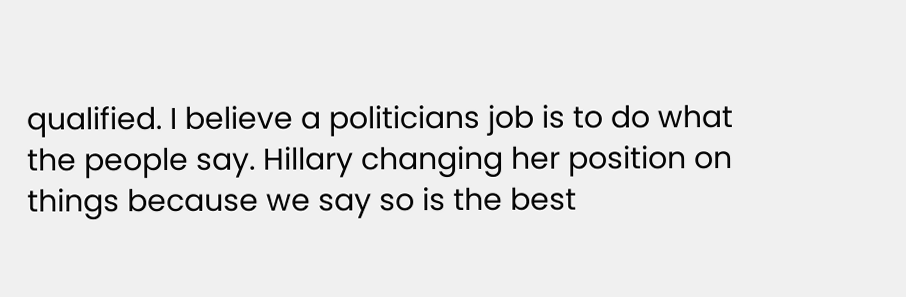qualified. I believe a politicians job is to do what the people say. Hillary changing her position on things because we say so is the best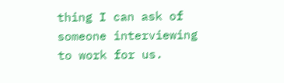thing I can ask of someone interviewing to work for us.